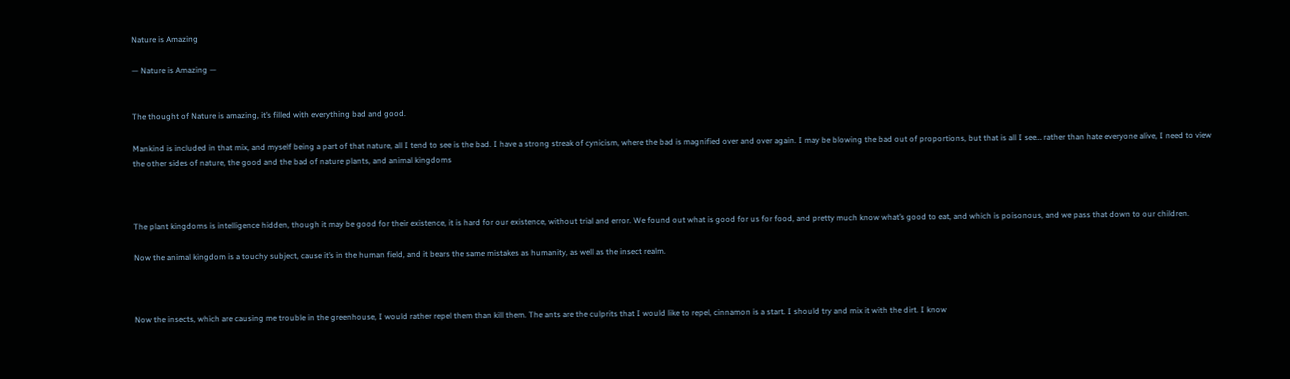Nature is Amazing

— Nature is Amazing —


The thought of Nature is amazing, it’s filled with everything bad and good.

Mankind is included in that mix, and myself being a part of that nature, all I tend to see is the bad. I have a strong streak of cynicism, where the bad is magnified over and over again. I may be blowing the bad out of proportions, but that is all I see… rather than hate everyone alive, I need to view the other sides of nature, the good and the bad of nature plants, and animal kingdoms



The plant kingdoms is intelligence hidden, though it may be good for their existence, it is hard for our existence, without trial and error. We found out what is good for us for food, and pretty much know what’s good to eat, and which is poisonous, and we pass that down to our children.

Now the animal kingdom is a touchy subject, cause it’s in the human field, and it bears the same mistakes as humanity, as well as the insect realm.



Now the insects, which are causing me trouble in the greenhouse, I would rather repel them than kill them. The ants are the culprits that I would like to repel, cinnamon is a start. I should try and mix it with the dirt. I know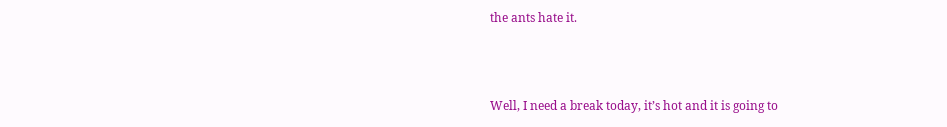the ants hate it.



Well, I need a break today, it’s hot and it is going to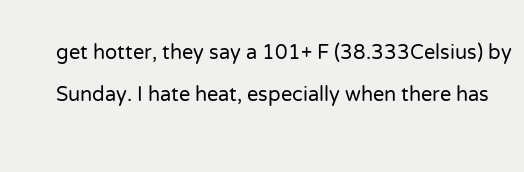get hotter, they say a 101+ F (38.333Celsius) by Sunday. I hate heat, especially when there has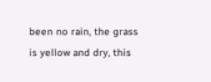been no rain, the grass is yellow and dry, this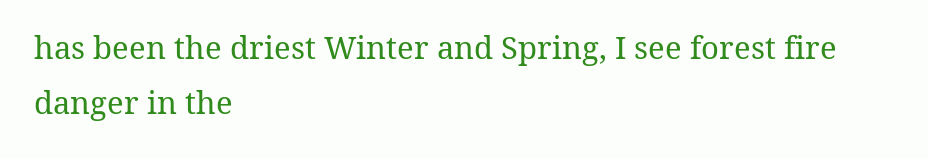has been the driest Winter and Spring, I see forest fire danger in the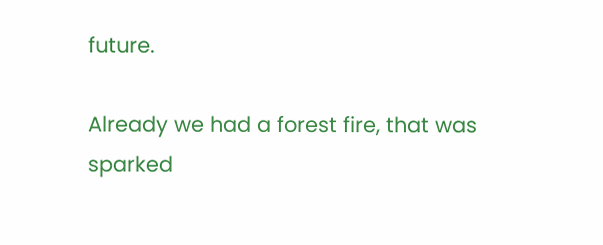future.

Already we had a forest fire, that was sparked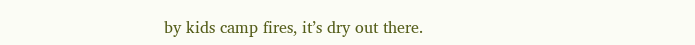by kids camp fires, it’s dry out there.